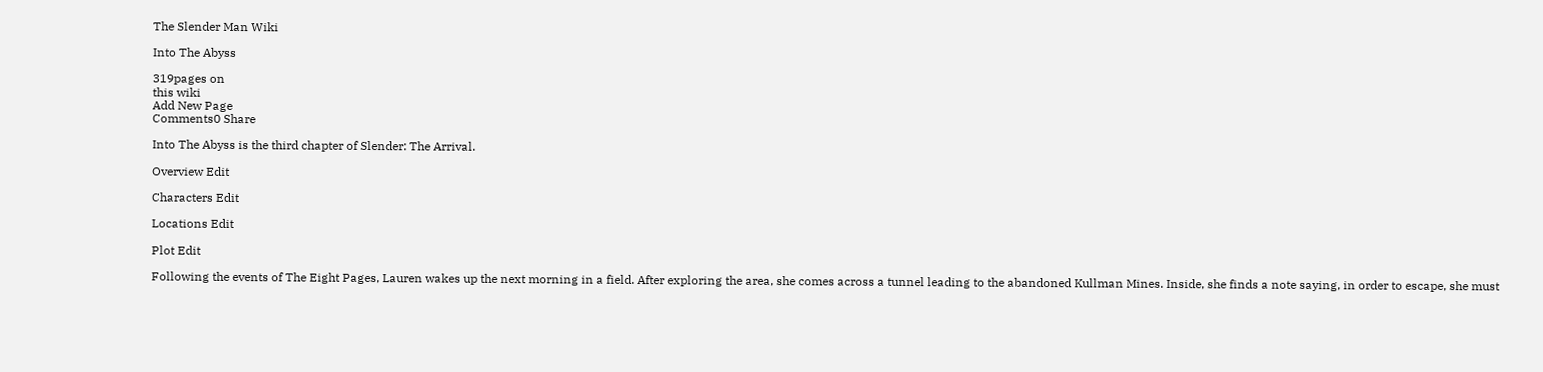The Slender Man Wiki

Into The Abyss

319pages on
this wiki
Add New Page
Comments0 Share

Into The Abyss is the third chapter of Slender: The Arrival.

Overview Edit

Characters Edit

Locations Edit

Plot Edit

Following the events of The Eight Pages, Lauren wakes up the next morning in a field. After exploring the area, she comes across a tunnel leading to the abandoned Kullman Mines. Inside, she finds a note saying, in order to escape, she must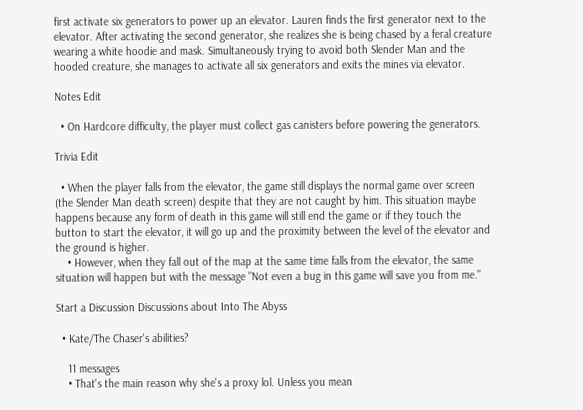first activate six generators to power up an elevator. Lauren finds the first generator next to the elevator. After activating the second generator, she realizes she is being chased by a feral creature wearing a white hoodie and mask. Simultaneously trying to avoid both Slender Man and the hooded creature, she manages to activate all six generators and exits the mines via elevator.

Notes Edit

  • On Hardcore difficulty, the player must collect gas canisters before powering the generators.

Trivia Edit

  • When the player falls from the elevator, the game still displays the normal game over screen (the Slender Man death screen) despite that they are not caught by him. This situation maybe happens because any form of death in this game will still end the game or if they touch the button to start the elevator, it will go up and the proximity between the level of the elevator and the ground is higher.
    • However, when they fall out of the map at the same time falls from the elevator, the same situation will happen but with the message "Not even a bug in this game will save you from me."

Start a Discussion Discussions about Into The Abyss

  • Kate/The Chaser's abilities?

    11 messages
    • That's the main reason why she's a proxy lol. Unless you mean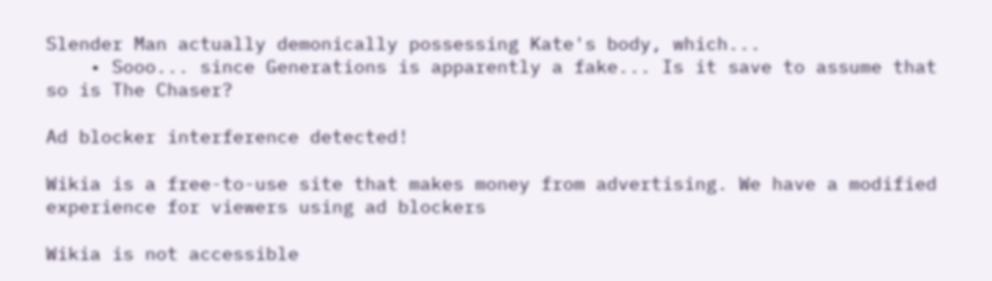Slender Man actually demonically possessing Kate's body, which...
    • Sooo... since Generations is apparently a fake... Is it save to assume that so is The Chaser?

Ad blocker interference detected!

Wikia is a free-to-use site that makes money from advertising. We have a modified experience for viewers using ad blockers

Wikia is not accessible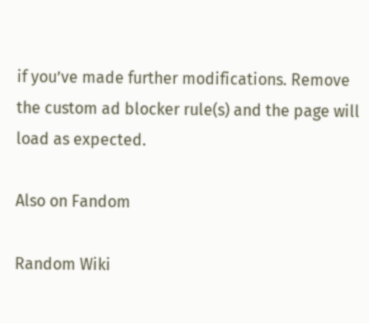if you’ve made further modifications. Remove the custom ad blocker rule(s) and the page will load as expected.

Also on Fandom

Random Wiki